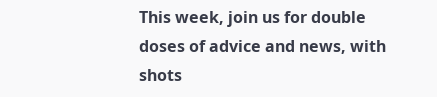This week, join us for double doses of advice and news, with shots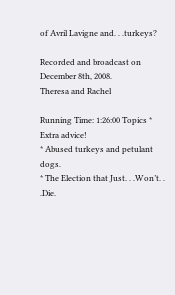of Avril Lavigne and. . .turkeys?

Recorded and broadcast on December 8th, 2008.
Theresa and Rachel

Running Time: 1:26:00 Topics * Extra advice!
* Abused turkeys and petulant dogs.
* The Election that Just. . .Won’t. . .Die.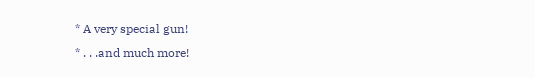* A very special gun!
* . . .and much more!